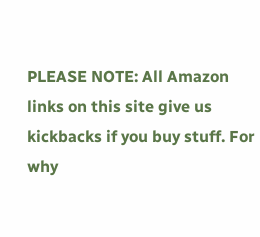PLEASE NOTE: All Amazon links on this site give us kickbacks if you buy stuff. For why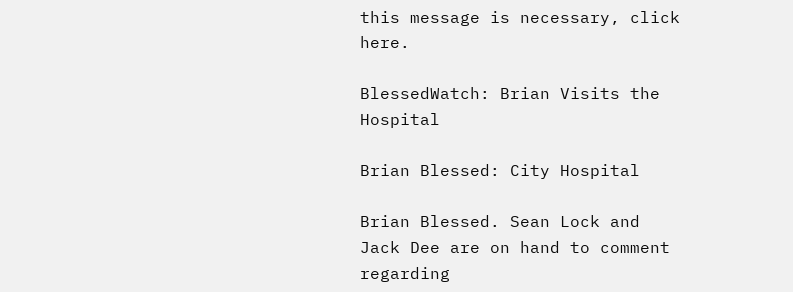this message is necessary, click here.

BlessedWatch: Brian Visits the Hospital

Brian Blessed: City Hospital

Brian Blessed. Sean Lock and Jack Dee are on hand to comment regarding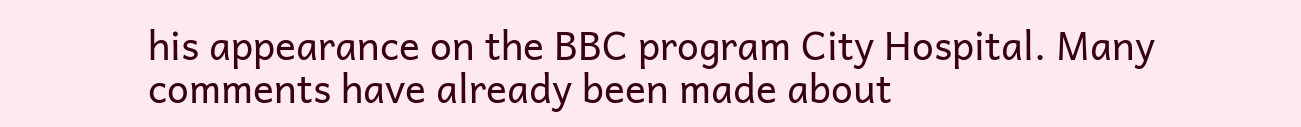his appearance on the BBC program City Hospital. Many comments have already been made about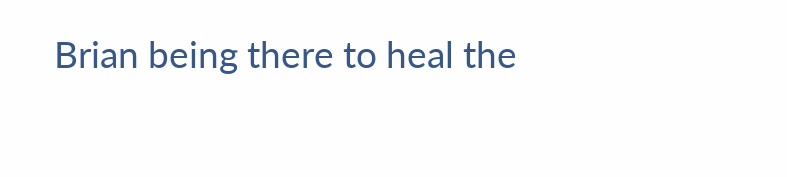Brian being there to heal the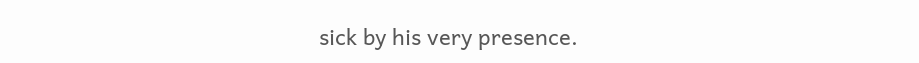sick by his very presence.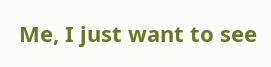Me, I just want to see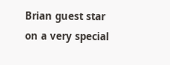Brian guest star on a very special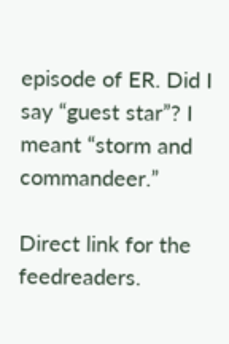episode of ER. Did I say “guest star”? I meant “storm and commandeer.”

Direct link for the feedreaders.